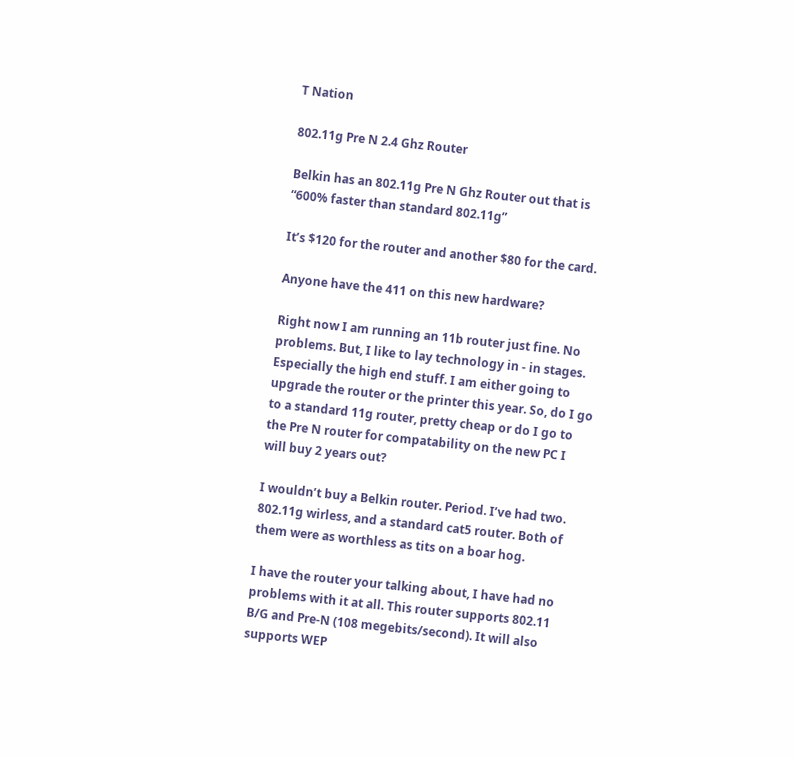T Nation

802.11g Pre N 2.4 Ghz Router

Belkin has an 802.11g Pre N Ghz Router out that is “600% faster than standard 802.11g”

It’s $120 for the router and another $80 for the card.

Anyone have the 411 on this new hardware?

Right now I am running an 11b router just fine. No problems. But, I like to lay technology in - in stages. Especially the high end stuff. I am either going to upgrade the router or the printer this year. So, do I go to a standard 11g router, pretty cheap or do I go to the Pre N router for compatability on the new PC I will buy 2 years out?

I wouldn’t buy a Belkin router. Period. I’ve had two. 802.11g wirless, and a standard cat5 router. Both of them were as worthless as tits on a boar hog.

I have the router your talking about, I have had no problems with it at all. This router supports 802.11 B/G and Pre-N (108 megebits/second). It will also supports WEP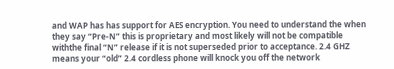and WAP has has support for AES encryption. You need to understand the when they say “Pre-N” this is proprietary and most likely will not be compatible withthe final “N” release if it is not superseded prior to acceptance. 2.4 GHZ means your “old” 2.4 cordless phone will knock you off the network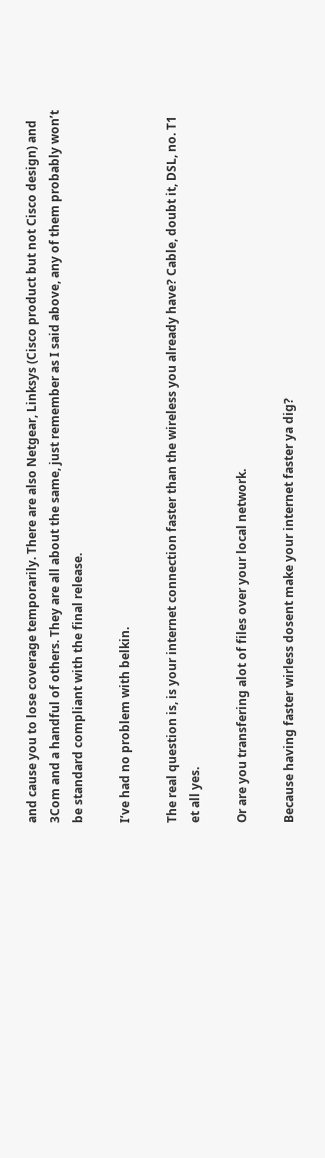and cause you to lose coverage temporarily. There are also Netgear, Linksys (Cisco product but not Cisco design) and 3Com and a handful of others. They are all about the same, just remember as I said above, any of them probably won’t be standard compliant with the final release.

I’ve had no problem with belkin.

The real question is, is your internet connection faster than the wireless you already have? Cable, doubt it, DSL, no. T1 et all yes.

Or are you transfering alot of files over your local network.

Because having faster wirless dosent make your internet faster ya dig?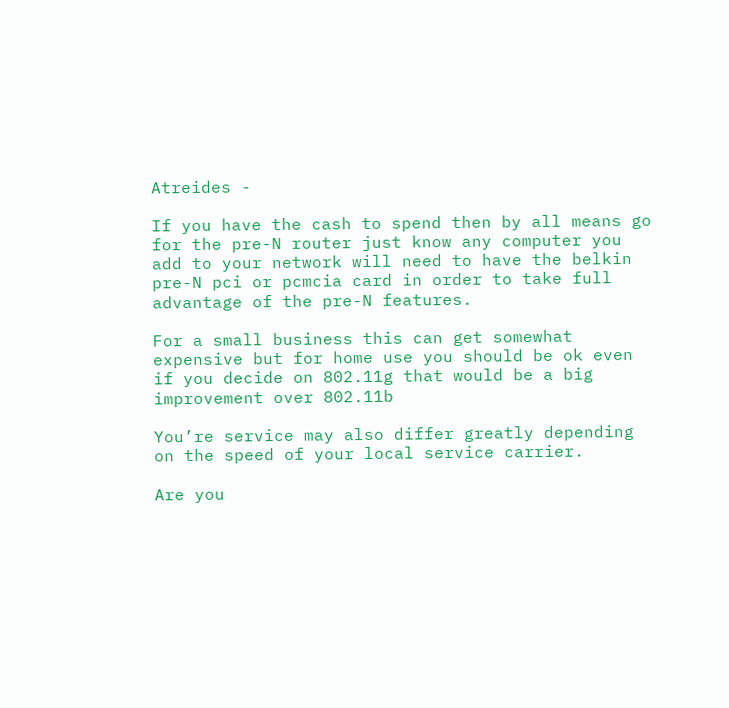Atreides -

If you have the cash to spend then by all means go for the pre-N router just know any computer you add to your network will need to have the belkin pre-N pci or pcmcia card in order to take full advantage of the pre-N features.

For a small business this can get somewhat expensive but for home use you should be ok even if you decide on 802.11g that would be a big improvement over 802.11b

You’re service may also differ greatly depending on the speed of your local service carrier.

Are you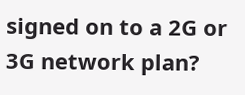signed on to a 2G or 3G network plan?